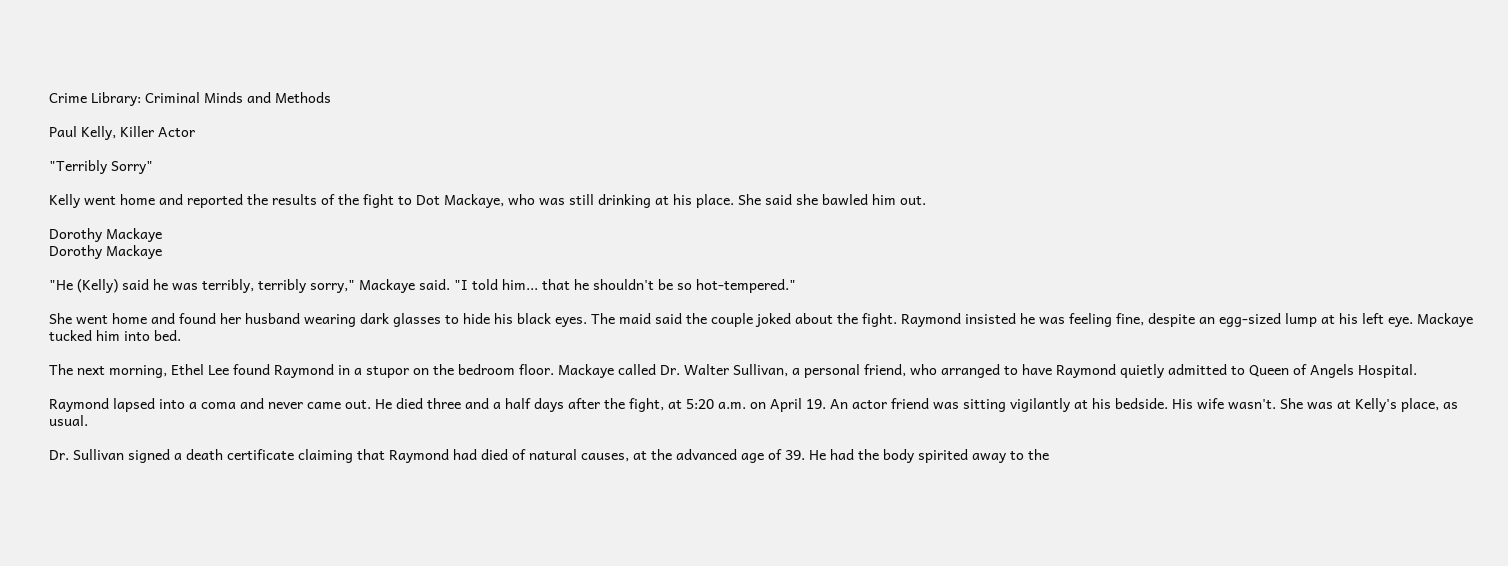Crime Library: Criminal Minds and Methods

Paul Kelly, Killer Actor

"Terribly Sorry"

Kelly went home and reported the results of the fight to Dot Mackaye, who was still drinking at his place. She said she bawled him out.

Dorothy Mackaye
Dorothy Mackaye

"He (Kelly) said he was terribly, terribly sorry," Mackaye said. "I told him... that he shouldn't be so hot-tempered."

She went home and found her husband wearing dark glasses to hide his black eyes. The maid said the couple joked about the fight. Raymond insisted he was feeling fine, despite an egg-sized lump at his left eye. Mackaye tucked him into bed.

The next morning, Ethel Lee found Raymond in a stupor on the bedroom floor. Mackaye called Dr. Walter Sullivan, a personal friend, who arranged to have Raymond quietly admitted to Queen of Angels Hospital.

Raymond lapsed into a coma and never came out. He died three and a half days after the fight, at 5:20 a.m. on April 19. An actor friend was sitting vigilantly at his bedside. His wife wasn't. She was at Kelly's place, as usual.

Dr. Sullivan signed a death certificate claiming that Raymond had died of natural causes, at the advanced age of 39. He had the body spirited away to the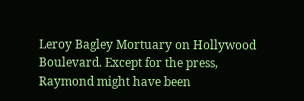Leroy Bagley Mortuary on Hollywood Boulevard. Except for the press, Raymond might have been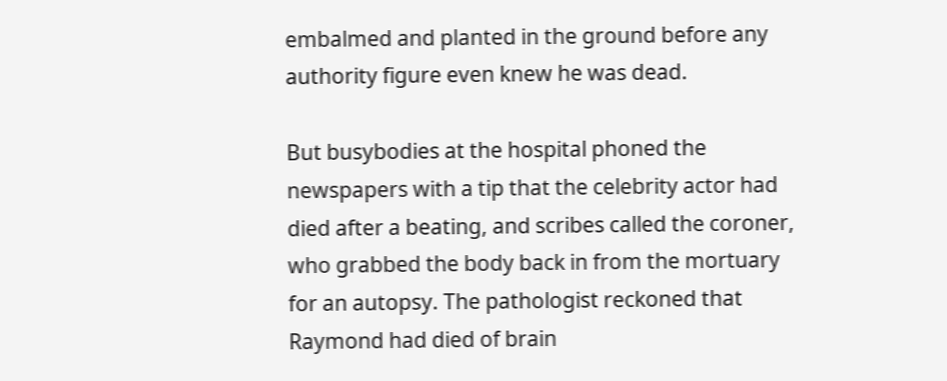embalmed and planted in the ground before any authority figure even knew he was dead.

But busybodies at the hospital phoned the newspapers with a tip that the celebrity actor had died after a beating, and scribes called the coroner, who grabbed the body back in from the mortuary for an autopsy. The pathologist reckoned that Raymond had died of brain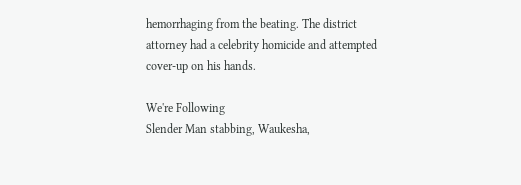hemorrhaging from the beating. The district attorney had a celebrity homicide and attempted cover-up on his hands.

We're Following
Slender Man stabbing, Waukesha,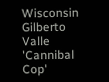Wisconsin
Gilberto Valle 'Cannibal Cop'